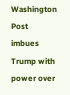Washington Post imbues Trump with power over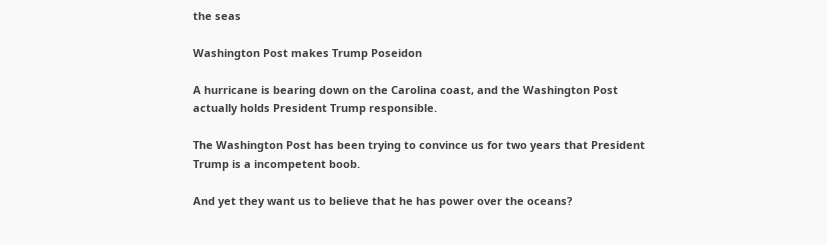the seas

Washington Post makes Trump Poseidon

A hurricane is bearing down on the Carolina coast, and the Washington Post actually holds President Trump responsible.

The Washington Post has been trying to convince us for two years that President Trump is a incompetent boob.

And yet they want us to believe that he has power over the oceans?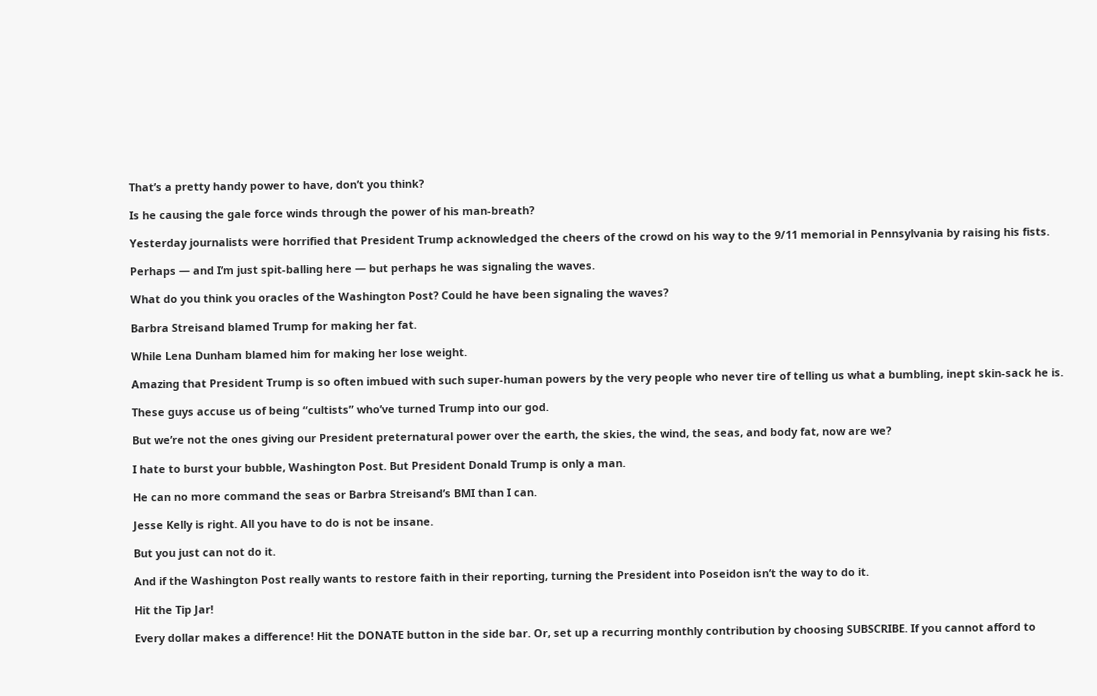That’s a pretty handy power to have, don’t you think?

Is he causing the gale force winds through the power of his man-breath?

Yesterday journalists were horrified that President Trump acknowledged the cheers of the crowd on his way to the 9/11 memorial in Pennsylvania by raising his fists.

Perhaps — and I’m just spit-balling here — but perhaps he was signaling the waves.

What do you think you oracles of the Washington Post? Could he have been signaling the waves?

Barbra Streisand blamed Trump for making her fat.

While Lena Dunham blamed him for making her lose weight.

Amazing that President Trump is so often imbued with such super-human powers by the very people who never tire of telling us what a bumbling, inept skin-sack he is.

These guys accuse us of being “cultists” who’ve turned Trump into our god.

But we’re not the ones giving our President preternatural power over the earth, the skies, the wind, the seas, and body fat, now are we?

I hate to burst your bubble, Washington Post. But President Donald Trump is only a man.

He can no more command the seas or Barbra Streisand’s BMI than I can.

Jesse Kelly is right. All you have to do is not be insane.

But you just can not do it.

And if the Washington Post really wants to restore faith in their reporting, turning the President into Poseidon isn’t the way to do it.

Hit the Tip Jar!

Every dollar makes a difference! Hit the DONATE button in the side bar. Or, set up a recurring monthly contribution by choosing SUBSCRIBE. If you cannot afford to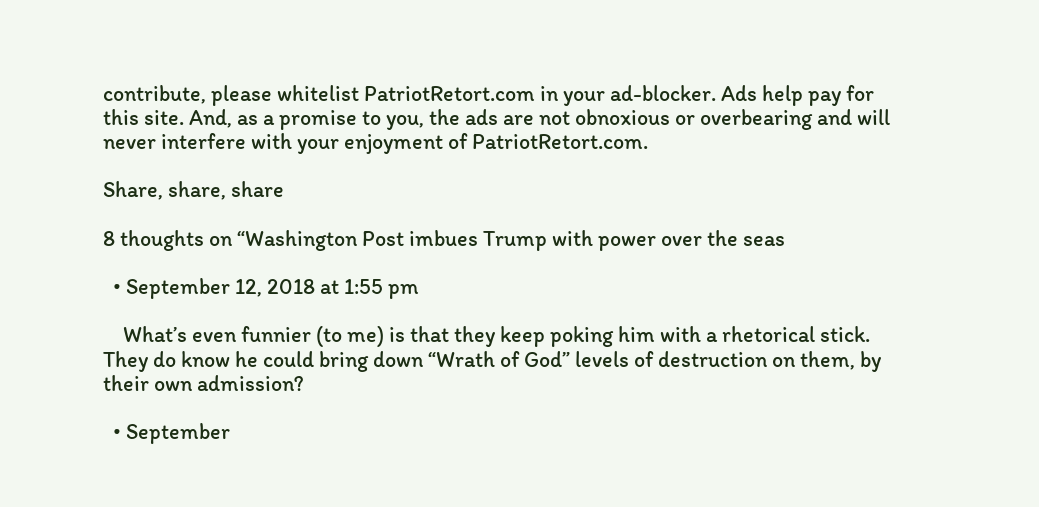contribute, please whitelist PatriotRetort.com in your ad-blocker. Ads help pay for this site. And, as a promise to you, the ads are not obnoxious or overbearing and will never interfere with your enjoyment of PatriotRetort.com.

Share, share, share

8 thoughts on “Washington Post imbues Trump with power over the seas

  • September 12, 2018 at 1:55 pm

    What’s even funnier (to me) is that they keep poking him with a rhetorical stick. They do know he could bring down “Wrath of God” levels of destruction on them, by their own admission?

  • September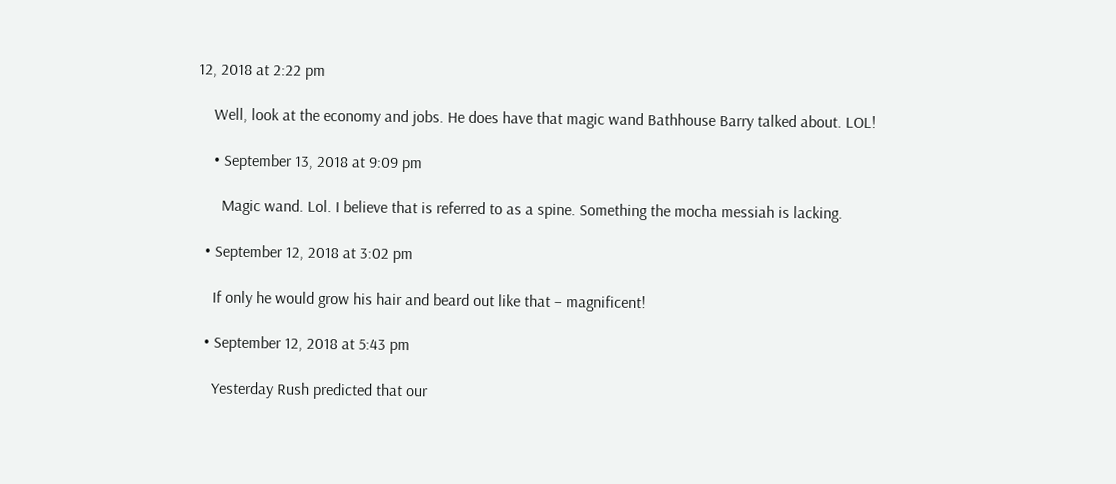12, 2018 at 2:22 pm

    Well, look at the economy and jobs. He does have that magic wand Bathhouse Barry talked about. LOL!

    • September 13, 2018 at 9:09 pm

      Magic wand. Lol. I believe that is referred to as a spine. Something the mocha messiah is lacking.

  • September 12, 2018 at 3:02 pm

    If only he would grow his hair and beard out like that – magnificent!

  • September 12, 2018 at 5:43 pm

    Yesterday Rush predicted that our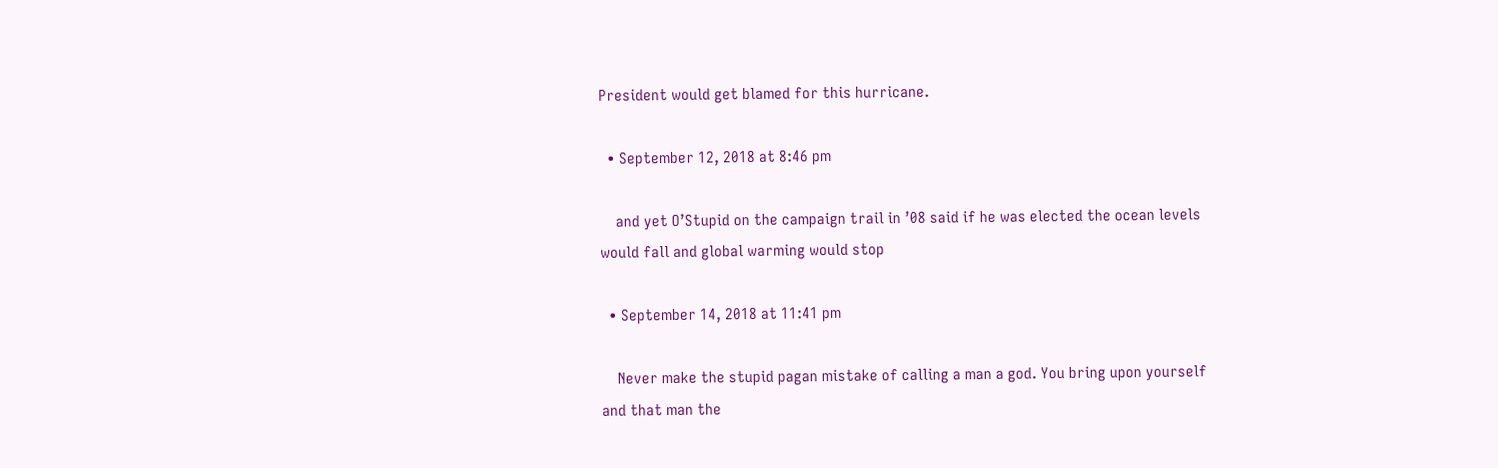President would get blamed for this hurricane.

  • September 12, 2018 at 8:46 pm

    and yet O’Stupid on the campaign trail in ’08 said if he was elected the ocean levels would fall and global warming would stop

  • September 14, 2018 at 11:41 pm

    Never make the stupid pagan mistake of calling a man a god. You bring upon yourself and that man the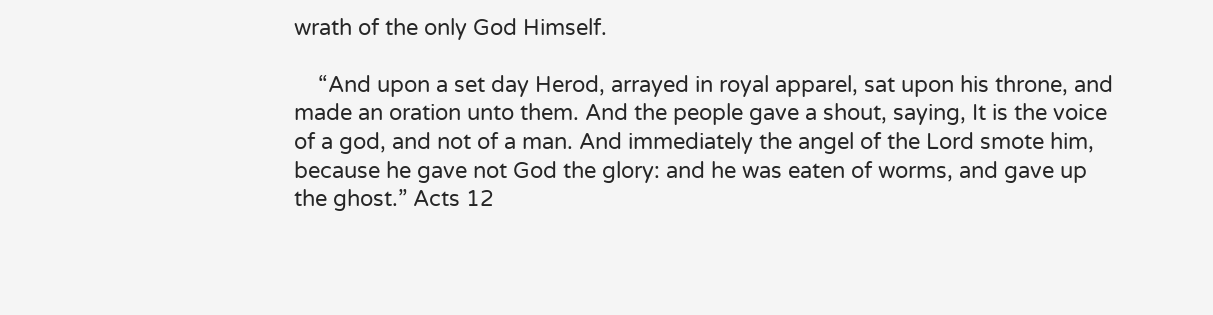wrath of the only God Himself.

    “And upon a set day Herod, arrayed in royal apparel, sat upon his throne, and made an oration unto them. And the people gave a shout, saying, It is the voice of a god, and not of a man. And immediately the angel of the Lord smote him, because he gave not God the glory: and he was eaten of worms, and gave up the ghost.” Acts 12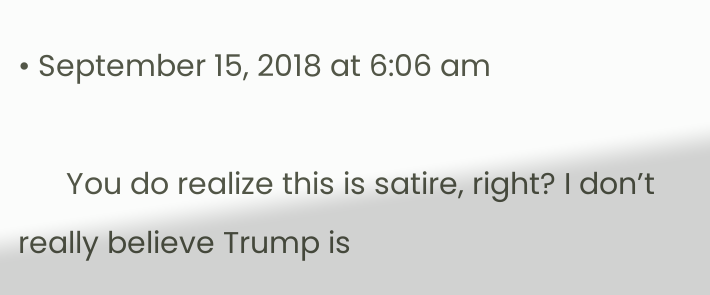• September 15, 2018 at 6:06 am

      You do realize this is satire, right? I don’t really believe Trump is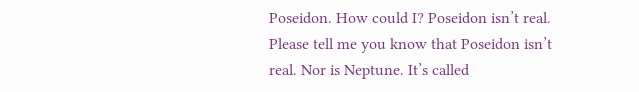Poseidon. How could I? Poseidon isn’t real. Please tell me you know that Poseidon isn’t real. Nor is Neptune. It’s called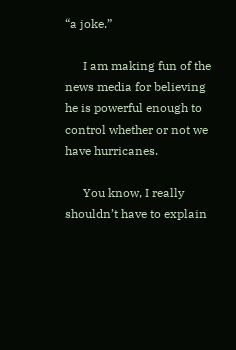“a joke.”

      I am making fun of the news media for believing he is powerful enough to control whether or not we have hurricanes.

      You know, I really shouldn’t have to explain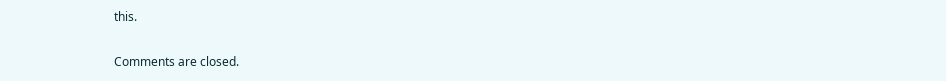this.

Comments are closed.